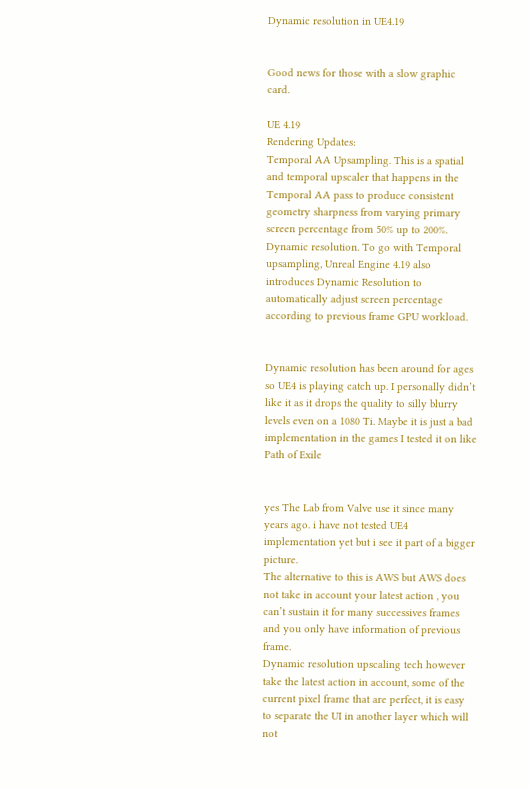Dynamic resolution in UE4.19


Good news for those with a slow graphic card.

UE 4.19
Rendering Updates:
Temporal AA Upsampling. This is a spatial and temporal upscaler that happens in the Temporal AA pass to produce consistent geometry sharpness from varying primary screen percentage from 50% up to 200%.
Dynamic resolution. To go with Temporal upsampling, Unreal Engine 4.19 also introduces Dynamic Resolution to automatically adjust screen percentage according to previous frame GPU workload.


Dynamic resolution has been around for ages so UE4 is playing catch up. I personally didn’t like it as it drops the quality to silly blurry levels even on a 1080 Ti. Maybe it is just a bad implementation in the games I tested it on like Path of Exile


yes The Lab from Valve use it since many years ago. i have not tested UE4 implementation yet but i see it part of a bigger picture.
The alternative to this is AWS but AWS does not take in account your latest action , you can’t sustain it for many successives frames and you only have information of previous frame.
Dynamic resolution upscaling tech however take the latest action in account, some of the current pixel frame that are perfect, it is easy to separate the UI in another layer which will not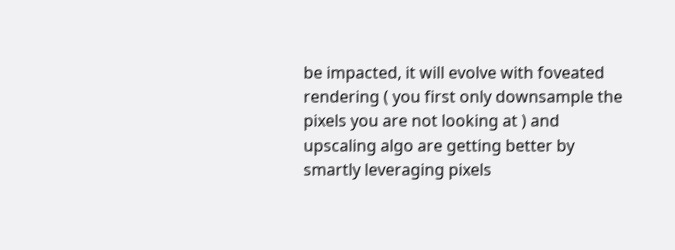be impacted, it will evolve with foveated rendering ( you first only downsample the pixels you are not looking at ) and upscaling algo are getting better by smartly leveraging pixels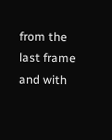from the last frame and with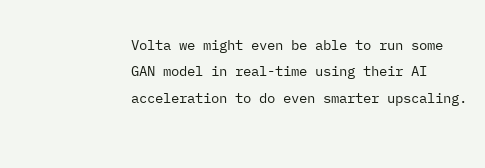Volta we might even be able to run some GAN model in real-time using their AI acceleration to do even smarter upscaling.